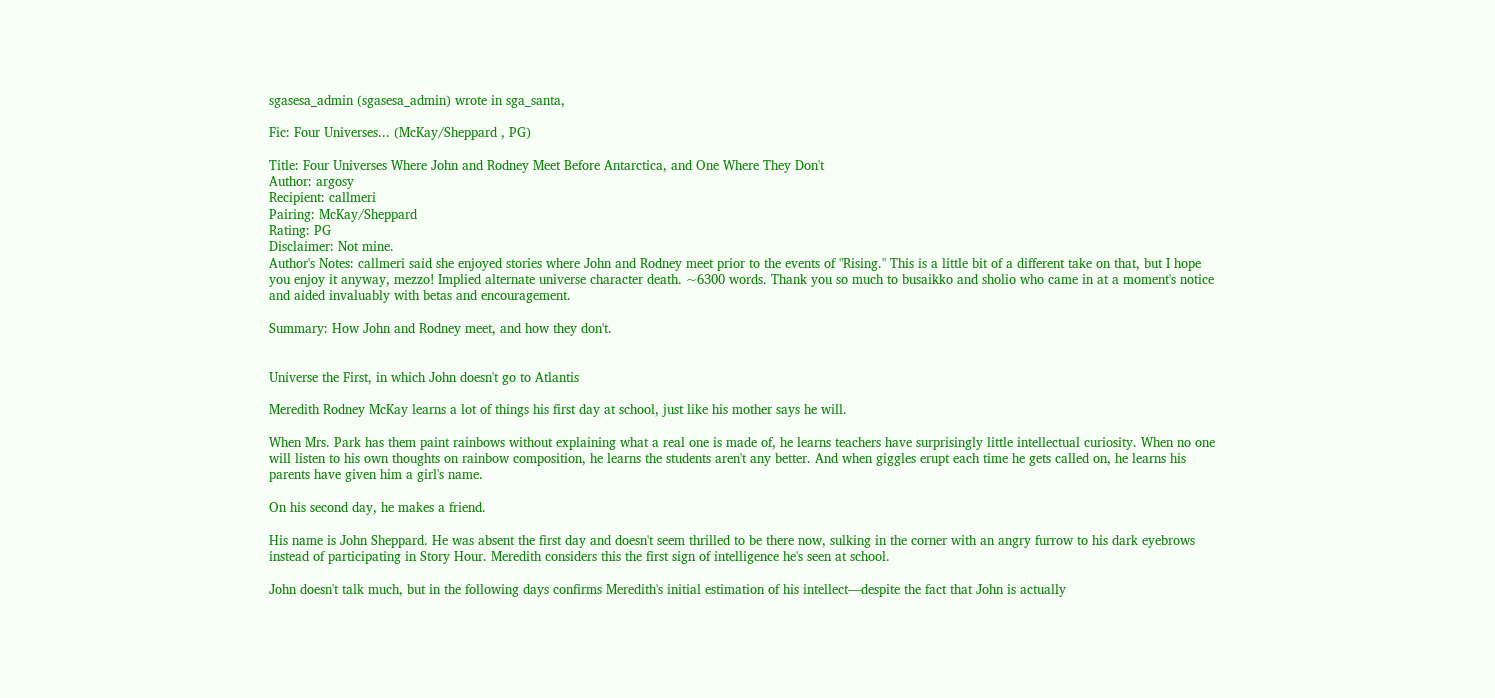sgasesa_admin (sgasesa_admin) wrote in sga_santa,

Fic: Four Universes... (McKay/Sheppard , PG)

Title: Four Universes Where John and Rodney Meet Before Antarctica, and One Where They Don't
Author: argosy
Recipient: callmeri
Pairing: McKay/Sheppard
Rating: PG
Disclaimer: Not mine.
Author's Notes: callmeri said she enjoyed stories where John and Rodney meet prior to the events of "Rising." This is a little bit of a different take on that, but I hope you enjoy it anyway, mezzo! Implied alternate universe character death. ~6300 words. Thank you so much to busaikko and sholio who came in at a moment's notice and aided invaluably with betas and encouragement.

Summary: How John and Rodney meet, and how they don't.


Universe the First, in which John doesn't go to Atlantis

Meredith Rodney McKay learns a lot of things his first day at school, just like his mother says he will.

When Mrs. Park has them paint rainbows without explaining what a real one is made of, he learns teachers have surprisingly little intellectual curiosity. When no one will listen to his own thoughts on rainbow composition, he learns the students aren't any better. And when giggles erupt each time he gets called on, he learns his parents have given him a girl's name.

On his second day, he makes a friend.

His name is John Sheppard. He was absent the first day and doesn't seem thrilled to be there now, sulking in the corner with an angry furrow to his dark eyebrows instead of participating in Story Hour. Meredith considers this the first sign of intelligence he's seen at school.

John doesn't talk much, but in the following days confirms Meredith's initial estimation of his intellect—despite the fact that John is actually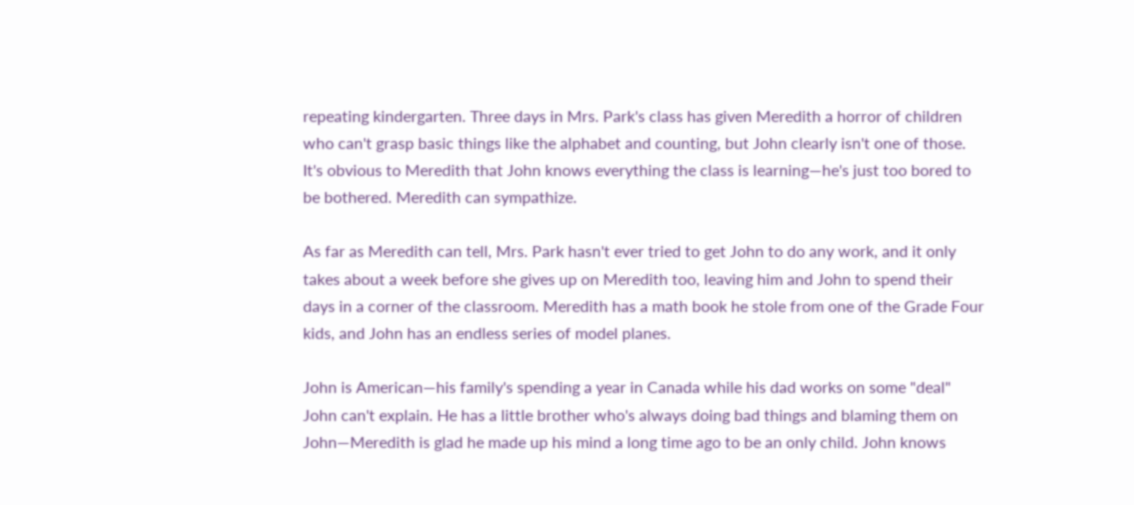repeating kindergarten. Three days in Mrs. Park's class has given Meredith a horror of children who can't grasp basic things like the alphabet and counting, but John clearly isn't one of those. It's obvious to Meredith that John knows everything the class is learning—he's just too bored to be bothered. Meredith can sympathize.

As far as Meredith can tell, Mrs. Park hasn't ever tried to get John to do any work, and it only takes about a week before she gives up on Meredith too, leaving him and John to spend their days in a corner of the classroom. Meredith has a math book he stole from one of the Grade Four kids, and John has an endless series of model planes.

John is American—his family's spending a year in Canada while his dad works on some "deal" John can't explain. He has a little brother who's always doing bad things and blaming them on John—Meredith is glad he made up his mind a long time ago to be an only child. John knows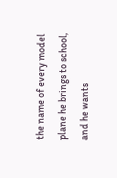the name of every model plane he brings to school, and he wants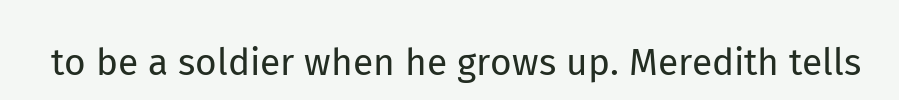to be a soldier when he grows up. Meredith tells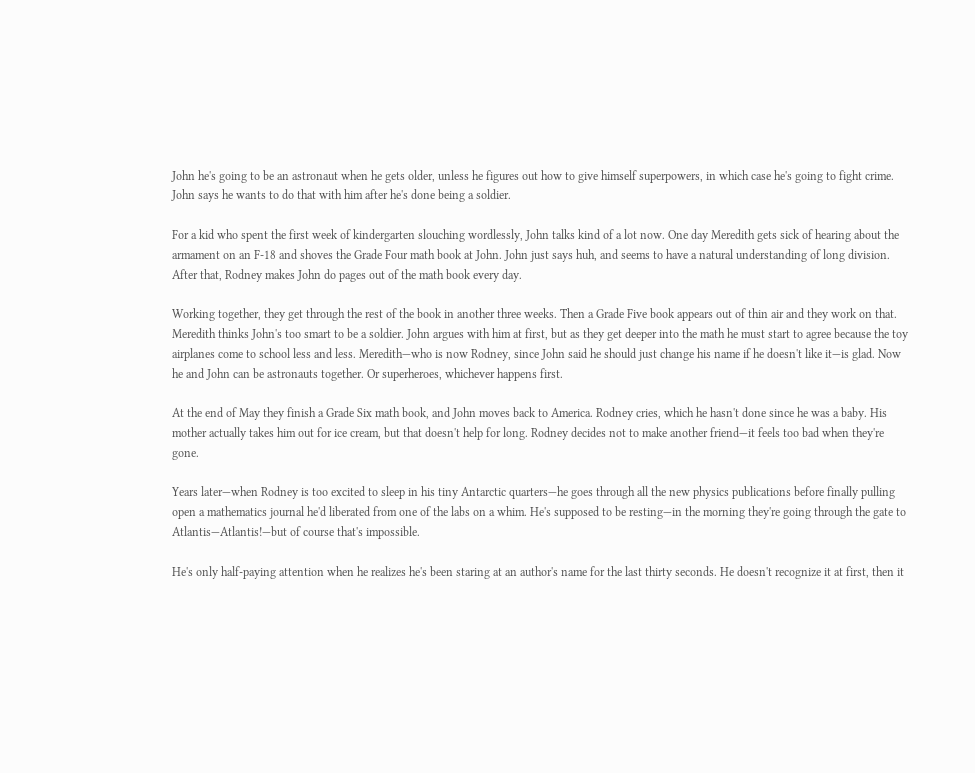John he's going to be an astronaut when he gets older, unless he figures out how to give himself superpowers, in which case he's going to fight crime. John says he wants to do that with him after he's done being a soldier.

For a kid who spent the first week of kindergarten slouching wordlessly, John talks kind of a lot now. One day Meredith gets sick of hearing about the armament on an F-18 and shoves the Grade Four math book at John. John just says huh, and seems to have a natural understanding of long division. After that, Rodney makes John do pages out of the math book every day.

Working together, they get through the rest of the book in another three weeks. Then a Grade Five book appears out of thin air and they work on that. Meredith thinks John's too smart to be a soldier. John argues with him at first, but as they get deeper into the math he must start to agree because the toy airplanes come to school less and less. Meredith—who is now Rodney, since John said he should just change his name if he doesn't like it—is glad. Now he and John can be astronauts together. Or superheroes, whichever happens first.

At the end of May they finish a Grade Six math book, and John moves back to America. Rodney cries, which he hasn't done since he was a baby. His mother actually takes him out for ice cream, but that doesn't help for long. Rodney decides not to make another friend—it feels too bad when they're gone.

Years later—when Rodney is too excited to sleep in his tiny Antarctic quarters—he goes through all the new physics publications before finally pulling open a mathematics journal he'd liberated from one of the labs on a whim. He's supposed to be resting—in the morning they're going through the gate to Atlantis—Atlantis!—but of course that's impossible.

He's only half-paying attention when he realizes he's been staring at an author's name for the last thirty seconds. He doesn't recognize it at first, then it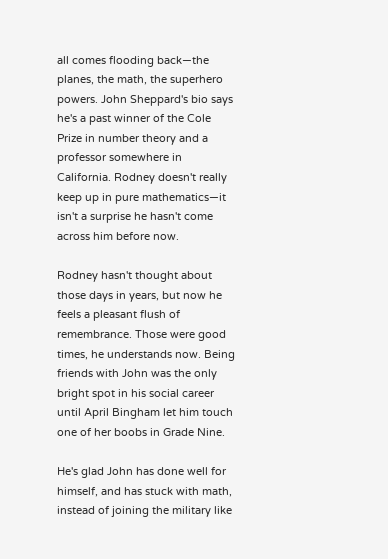all comes flooding back—the planes, the math, the superhero powers. John Sheppard's bio says he's a past winner of the Cole Prize in number theory and a professor somewhere in California. Rodney doesn't really keep up in pure mathematics—it isn't a surprise he hasn't come across him before now.

Rodney hasn't thought about those days in years, but now he feels a pleasant flush of remembrance. Those were good times, he understands now. Being friends with John was the only bright spot in his social career until April Bingham let him touch one of her boobs in Grade Nine.

He's glad John has done well for himself, and has stuck with math, instead of joining the military like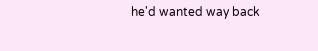he'd wanted way back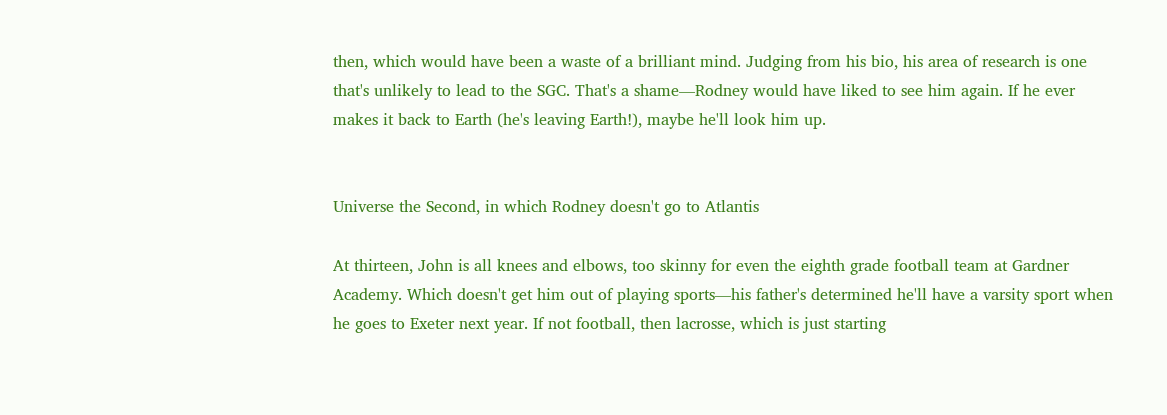then, which would have been a waste of a brilliant mind. Judging from his bio, his area of research is one that's unlikely to lead to the SGC. That's a shame—Rodney would have liked to see him again. If he ever makes it back to Earth (he's leaving Earth!), maybe he'll look him up.


Universe the Second, in which Rodney doesn't go to Atlantis

At thirteen, John is all knees and elbows, too skinny for even the eighth grade football team at Gardner Academy. Which doesn't get him out of playing sports—his father's determined he'll have a varsity sport when he goes to Exeter next year. If not football, then lacrosse, which is just starting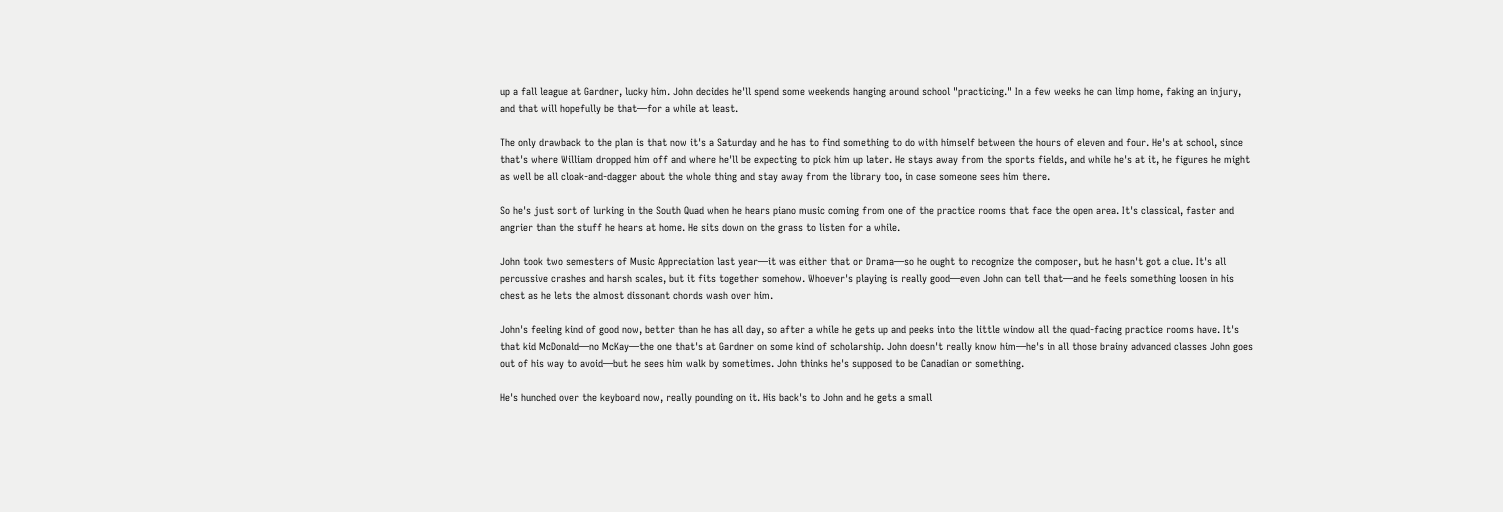up a fall league at Gardner, lucky him. John decides he'll spend some weekends hanging around school "practicing." In a few weeks he can limp home, faking an injury, and that will hopefully be that—for a while at least.

The only drawback to the plan is that now it's a Saturday and he has to find something to do with himself between the hours of eleven and four. He's at school, since that's where William dropped him off and where he'll be expecting to pick him up later. He stays away from the sports fields, and while he's at it, he figures he might as well be all cloak-and-dagger about the whole thing and stay away from the library too, in case someone sees him there.

So he's just sort of lurking in the South Quad when he hears piano music coming from one of the practice rooms that face the open area. It's classical, faster and angrier than the stuff he hears at home. He sits down on the grass to listen for a while.

John took two semesters of Music Appreciation last year—it was either that or Drama—so he ought to recognize the composer, but he hasn't got a clue. It's all percussive crashes and harsh scales, but it fits together somehow. Whoever's playing is really good—even John can tell that—and he feels something loosen in his chest as he lets the almost dissonant chords wash over him.

John's feeling kind of good now, better than he has all day, so after a while he gets up and peeks into the little window all the quad-facing practice rooms have. It's that kid McDonald—no McKay—the one that's at Gardner on some kind of scholarship. John doesn't really know him—he's in all those brainy advanced classes John goes out of his way to avoid—but he sees him walk by sometimes. John thinks he's supposed to be Canadian or something.

He's hunched over the keyboard now, really pounding on it. His back's to John and he gets a small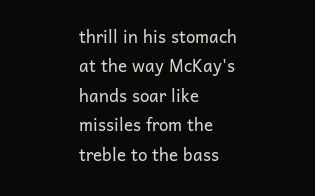thrill in his stomach at the way McKay's hands soar like missiles from the treble to the bass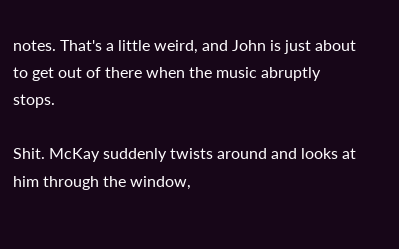notes. That's a little weird, and John is just about to get out of there when the music abruptly stops.

Shit. McKay suddenly twists around and looks at him through the window,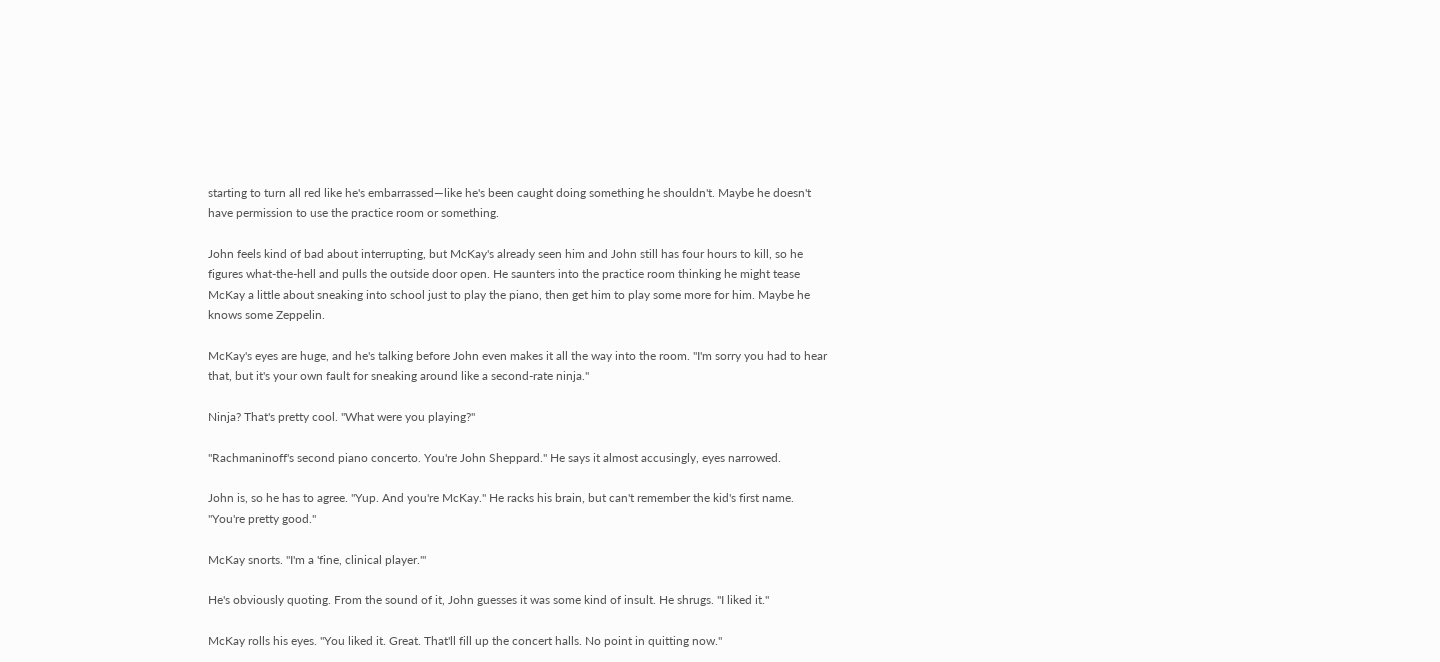starting to turn all red like he's embarrassed—like he's been caught doing something he shouldn't. Maybe he doesn't have permission to use the practice room or something.

John feels kind of bad about interrupting, but McKay's already seen him and John still has four hours to kill, so he figures what-the-hell and pulls the outside door open. He saunters into the practice room thinking he might tease McKay a little about sneaking into school just to play the piano, then get him to play some more for him. Maybe he knows some Zeppelin.

McKay's eyes are huge, and he's talking before John even makes it all the way into the room. "I'm sorry you had to hear that, but it's your own fault for sneaking around like a second-rate ninja."

Ninja? That's pretty cool. "What were you playing?"

"Rachmaninoff's second piano concerto. You're John Sheppard." He says it almost accusingly, eyes narrowed.

John is, so he has to agree. "Yup. And you're McKay." He racks his brain, but can't remember the kid's first name. "You're pretty good."

McKay snorts. "I'm a 'fine, clinical player.'"

He's obviously quoting. From the sound of it, John guesses it was some kind of insult. He shrugs. "I liked it."

McKay rolls his eyes. "You liked it. Great. That'll fill up the concert halls. No point in quitting now."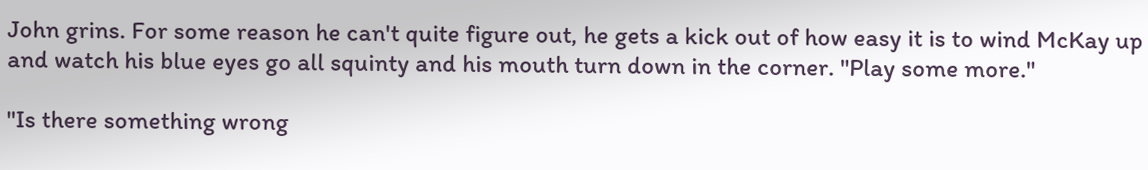John grins. For some reason he can't quite figure out, he gets a kick out of how easy it is to wind McKay up and watch his blue eyes go all squinty and his mouth turn down in the corner. "Play some more."

"Is there something wrong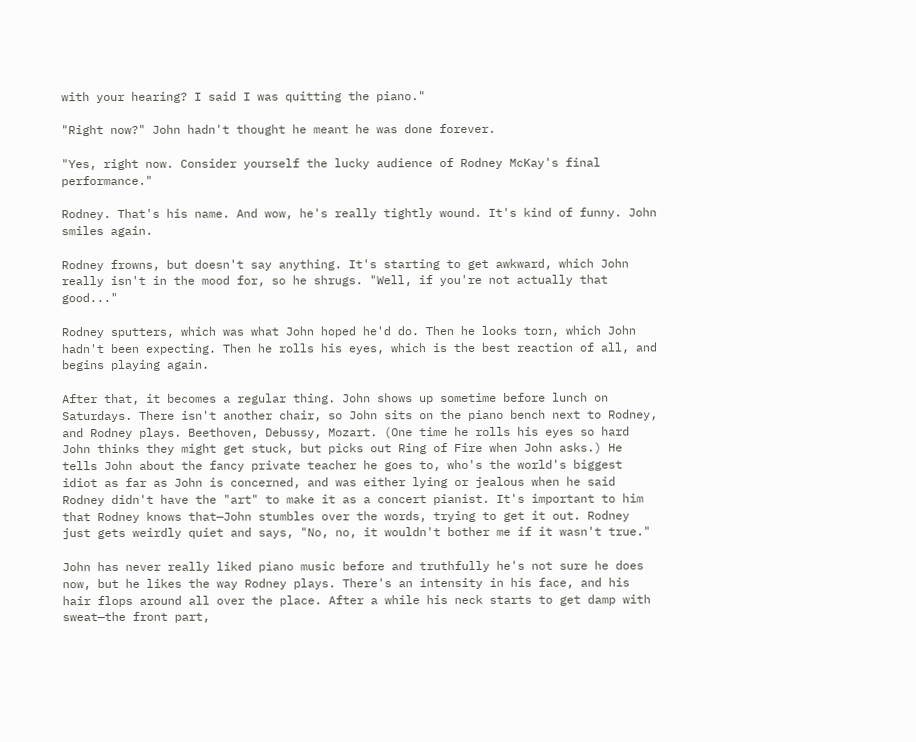with your hearing? I said I was quitting the piano."

"Right now?" John hadn't thought he meant he was done forever.

"Yes, right now. Consider yourself the lucky audience of Rodney McKay's final performance."

Rodney. That's his name. And wow, he's really tightly wound. It's kind of funny. John smiles again.

Rodney frowns, but doesn't say anything. It's starting to get awkward, which John really isn't in the mood for, so he shrugs. "Well, if you're not actually that good..."

Rodney sputters, which was what John hoped he'd do. Then he looks torn, which John hadn't been expecting. Then he rolls his eyes, which is the best reaction of all, and begins playing again.

After that, it becomes a regular thing. John shows up sometime before lunch on Saturdays. There isn't another chair, so John sits on the piano bench next to Rodney, and Rodney plays. Beethoven, Debussy, Mozart. (One time he rolls his eyes so hard John thinks they might get stuck, but picks out Ring of Fire when John asks.) He tells John about the fancy private teacher he goes to, who's the world's biggest idiot as far as John is concerned, and was either lying or jealous when he said Rodney didn't have the "art" to make it as a concert pianist. It's important to him that Rodney knows that—John stumbles over the words, trying to get it out. Rodney just gets weirdly quiet and says, "No, no, it wouldn't bother me if it wasn't true."

John has never really liked piano music before and truthfully he's not sure he does now, but he likes the way Rodney plays. There's an intensity in his face, and his hair flops around all over the place. After a while his neck starts to get damp with sweat—the front part,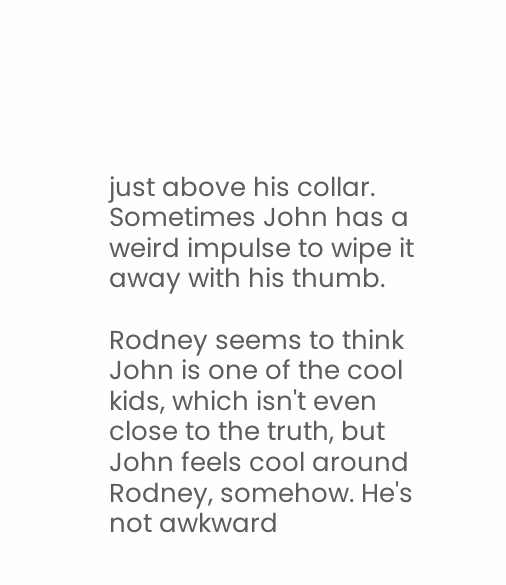just above his collar. Sometimes John has a weird impulse to wipe it away with his thumb.

Rodney seems to think John is one of the cool kids, which isn't even close to the truth, but John feels cool around Rodney, somehow. He's not awkward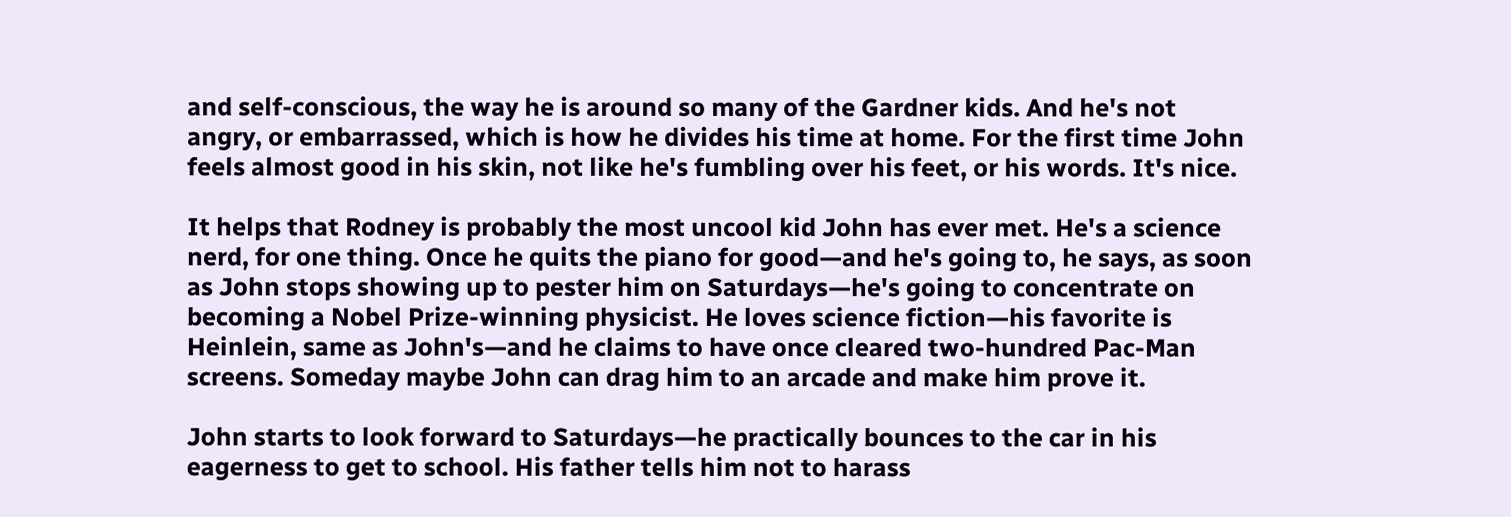and self-conscious, the way he is around so many of the Gardner kids. And he's not angry, or embarrassed, which is how he divides his time at home. For the first time John feels almost good in his skin, not like he's fumbling over his feet, or his words. It's nice.

It helps that Rodney is probably the most uncool kid John has ever met. He's a science nerd, for one thing. Once he quits the piano for good—and he's going to, he says, as soon as John stops showing up to pester him on Saturdays—he's going to concentrate on becoming a Nobel Prize-winning physicist. He loves science fiction—his favorite is Heinlein, same as John's—and he claims to have once cleared two-hundred Pac-Man screens. Someday maybe John can drag him to an arcade and make him prove it.

John starts to look forward to Saturdays—he practically bounces to the car in his eagerness to get to school. His father tells him not to harass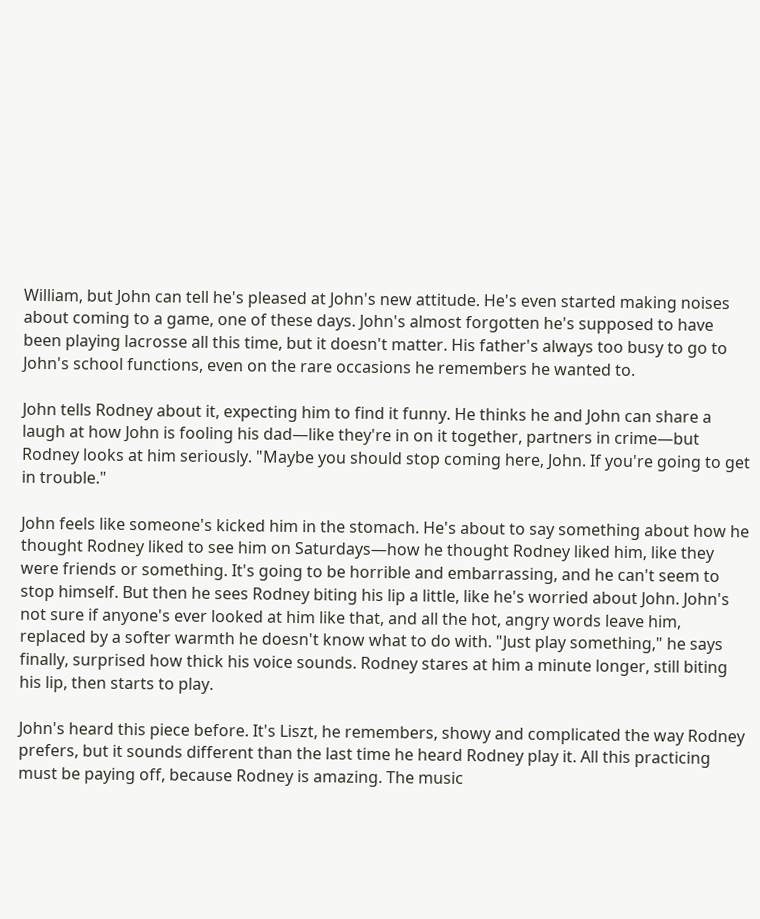William, but John can tell he's pleased at John's new attitude. He's even started making noises about coming to a game, one of these days. John's almost forgotten he's supposed to have been playing lacrosse all this time, but it doesn't matter. His father's always too busy to go to John's school functions, even on the rare occasions he remembers he wanted to.

John tells Rodney about it, expecting him to find it funny. He thinks he and John can share a laugh at how John is fooling his dad—like they're in on it together, partners in crime—but Rodney looks at him seriously. "Maybe you should stop coming here, John. If you're going to get in trouble."

John feels like someone's kicked him in the stomach. He's about to say something about how he thought Rodney liked to see him on Saturdays—how he thought Rodney liked him, like they were friends or something. It's going to be horrible and embarrassing, and he can't seem to stop himself. But then he sees Rodney biting his lip a little, like he's worried about John. John's not sure if anyone's ever looked at him like that, and all the hot, angry words leave him, replaced by a softer warmth he doesn't know what to do with. "Just play something," he says finally, surprised how thick his voice sounds. Rodney stares at him a minute longer, still biting his lip, then starts to play.

John's heard this piece before. It's Liszt, he remembers, showy and complicated the way Rodney prefers, but it sounds different than the last time he heard Rodney play it. All this practicing must be paying off, because Rodney is amazing. The music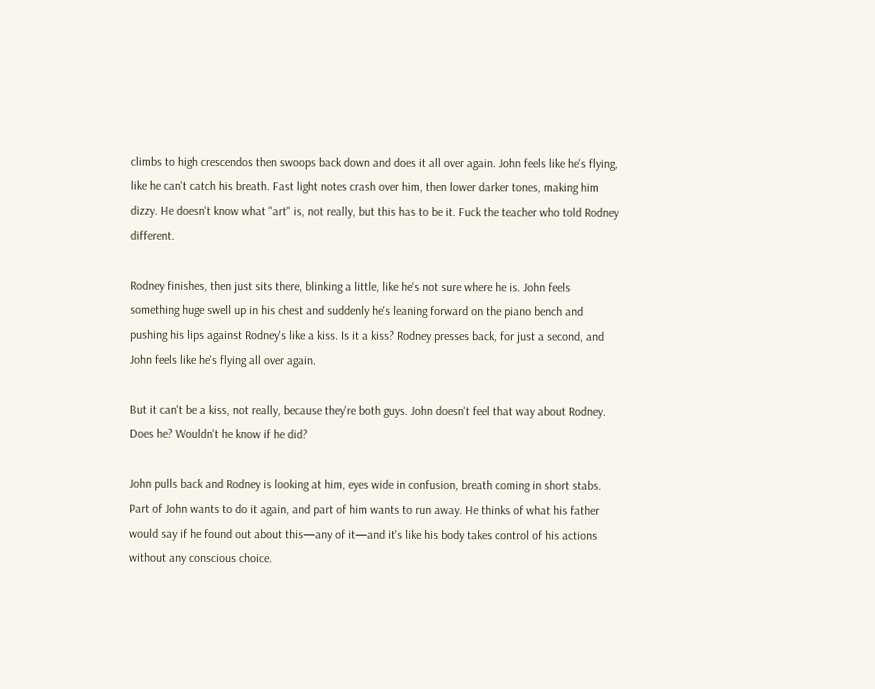climbs to high crescendos then swoops back down and does it all over again. John feels like he's flying, like he can't catch his breath. Fast light notes crash over him, then lower darker tones, making him dizzy. He doesn't know what "art" is, not really, but this has to be it. Fuck the teacher who told Rodney different.

Rodney finishes, then just sits there, blinking a little, like he's not sure where he is. John feels something huge swell up in his chest and suddenly he's leaning forward on the piano bench and pushing his lips against Rodney's like a kiss. Is it a kiss? Rodney presses back, for just a second, and John feels like he's flying all over again.

But it can't be a kiss, not really, because they're both guys. John doesn't feel that way about Rodney. Does he? Wouldn't he know if he did?

John pulls back and Rodney is looking at him, eyes wide in confusion, breath coming in short stabs. Part of John wants to do it again, and part of him wants to run away. He thinks of what his father would say if he found out about this—any of it—and it's like his body takes control of his actions without any conscious choice.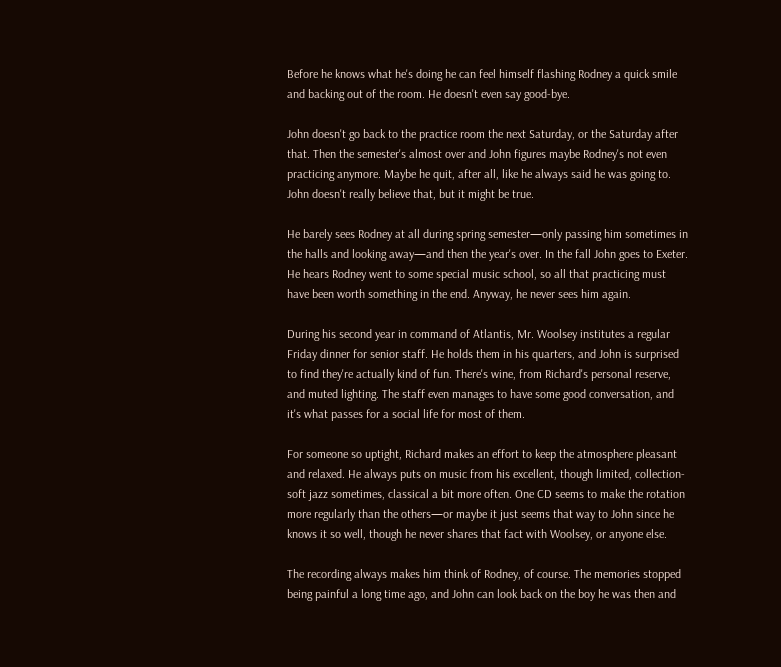Before he knows what he's doing he can feel himself flashing Rodney a quick smile and backing out of the room. He doesn't even say good-bye.

John doesn't go back to the practice room the next Saturday, or the Saturday after that. Then the semester's almost over and John figures maybe Rodney's not even practicing anymore. Maybe he quit, after all, like he always said he was going to. John doesn't really believe that, but it might be true.

He barely sees Rodney at all during spring semester—only passing him sometimes in the halls and looking away—and then the year's over. In the fall John goes to Exeter. He hears Rodney went to some special music school, so all that practicing must have been worth something in the end. Anyway, he never sees him again.

During his second year in command of Atlantis, Mr. Woolsey institutes a regular Friday dinner for senior staff. He holds them in his quarters, and John is surprised to find they're actually kind of fun. There's wine, from Richard's personal reserve, and muted lighting. The staff even manages to have some good conversation, and it's what passes for a social life for most of them.

For someone so uptight, Richard makes an effort to keep the atmosphere pleasant and relaxed. He always puts on music from his excellent, though limited, collection-soft jazz sometimes, classical a bit more often. One CD seems to make the rotation more regularly than the others—or maybe it just seems that way to John since he knows it so well, though he never shares that fact with Woolsey, or anyone else.

The recording always makes him think of Rodney, of course. The memories stopped being painful a long time ago, and John can look back on the boy he was then and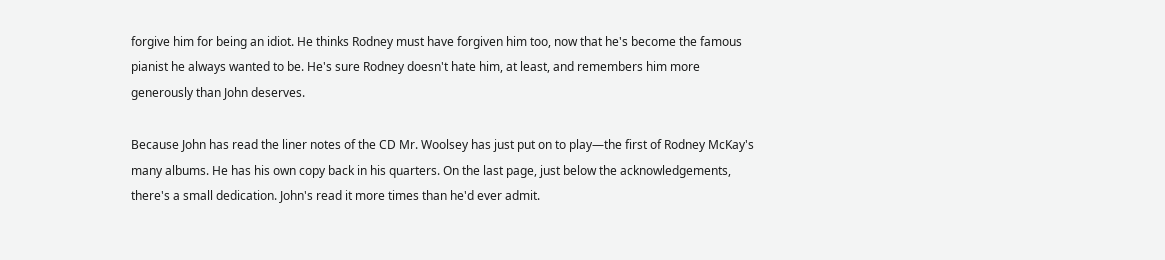forgive him for being an idiot. He thinks Rodney must have forgiven him too, now that he's become the famous pianist he always wanted to be. He's sure Rodney doesn't hate him, at least, and remembers him more generously than John deserves.

Because John has read the liner notes of the CD Mr. Woolsey has just put on to play—the first of Rodney McKay's many albums. He has his own copy back in his quarters. On the last page, just below the acknowledgements, there's a small dedication. John's read it more times than he'd ever admit.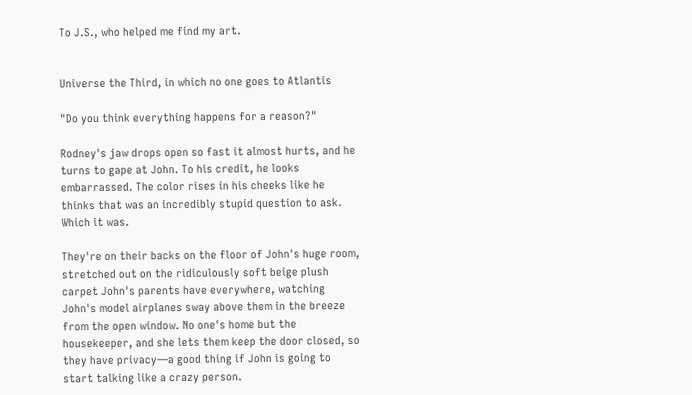To J.S., who helped me find my art.


Universe the Third, in which no one goes to Atlantis

"Do you think everything happens for a reason?"

Rodney's jaw drops open so fast it almost hurts, and he turns to gape at John. To his credit, he looks embarrassed. The color rises in his cheeks like he thinks that was an incredibly stupid question to ask. Which it was.

They're on their backs on the floor of John's huge room, stretched out on the ridiculously soft beige plush carpet John's parents have everywhere, watching John's model airplanes sway above them in the breeze from the open window. No one's home but the housekeeper, and she lets them keep the door closed, so they have privacy—a good thing if John is going to start talking like a crazy person.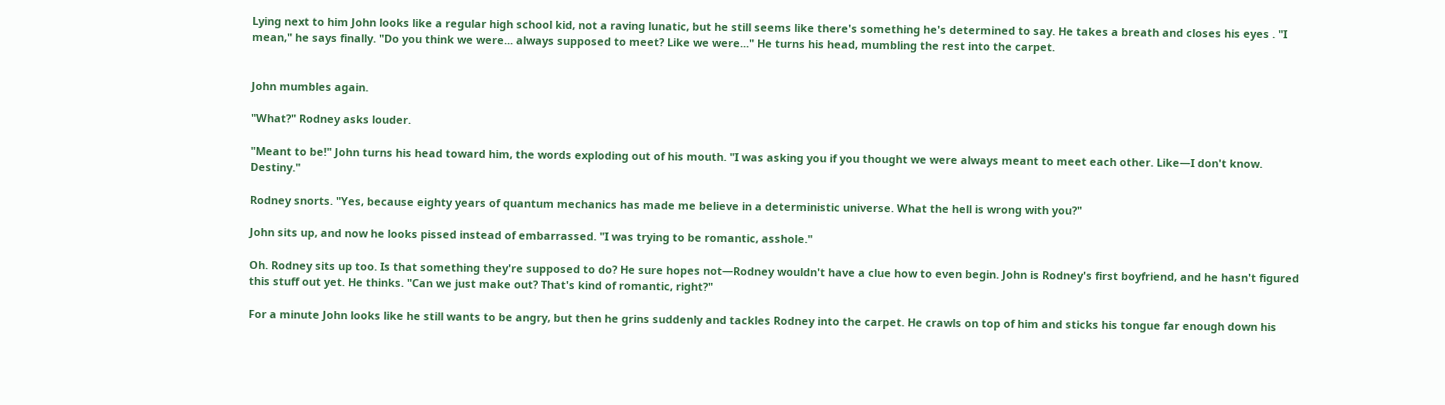Lying next to him John looks like a regular high school kid, not a raving lunatic, but he still seems like there's something he's determined to say. He takes a breath and closes his eyes . "I mean," he says finally. "Do you think we were... always supposed to meet? Like we were..." He turns his head, mumbling the rest into the carpet.


John mumbles again.

"What?" Rodney asks louder.

"Meant to be!" John turns his head toward him, the words exploding out of his mouth. "I was asking you if you thought we were always meant to meet each other. Like—I don't know. Destiny."

Rodney snorts. "Yes, because eighty years of quantum mechanics has made me believe in a deterministic universe. What the hell is wrong with you?"

John sits up, and now he looks pissed instead of embarrassed. "I was trying to be romantic, asshole."

Oh. Rodney sits up too. Is that something they're supposed to do? He sure hopes not—Rodney wouldn't have a clue how to even begin. John is Rodney's first boyfriend, and he hasn't figured this stuff out yet. He thinks. "Can we just make out? That's kind of romantic, right?"

For a minute John looks like he still wants to be angry, but then he grins suddenly and tackles Rodney into the carpet. He crawls on top of him and sticks his tongue far enough down his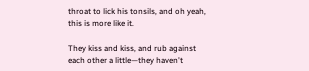throat to lick his tonsils, and oh yeah, this is more like it.

They kiss and kiss, and rub against each other a little—they haven't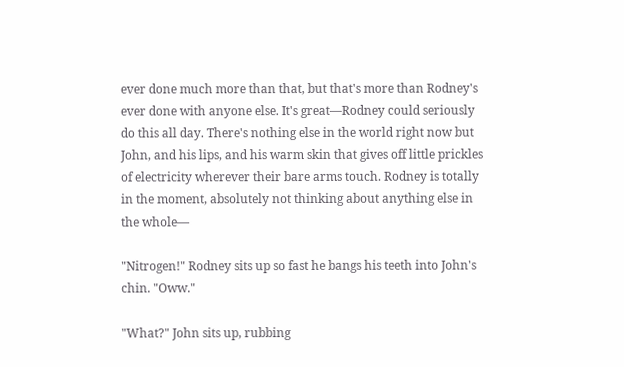ever done much more than that, but that's more than Rodney's ever done with anyone else. It's great—Rodney could seriously do this all day. There's nothing else in the world right now but John, and his lips, and his warm skin that gives off little prickles of electricity wherever their bare arms touch. Rodney is totally in the moment, absolutely not thinking about anything else in the whole—

"Nitrogen!" Rodney sits up so fast he bangs his teeth into John's chin. "Oww."

"What?" John sits up, rubbing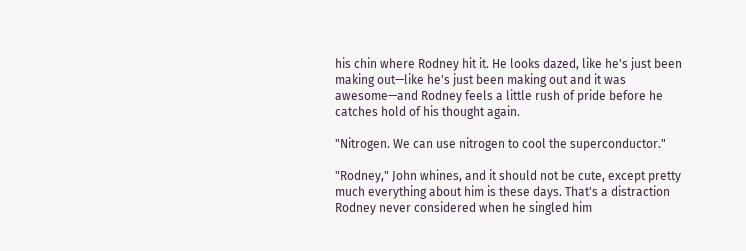his chin where Rodney hit it. He looks dazed, like he's just been making out—like he's just been making out and it was awesome—and Rodney feels a little rush of pride before he catches hold of his thought again.

"Nitrogen. We can use nitrogen to cool the superconductor."

"Rodney," John whines, and it should not be cute, except pretty much everything about him is these days. That's a distraction Rodney never considered when he singled him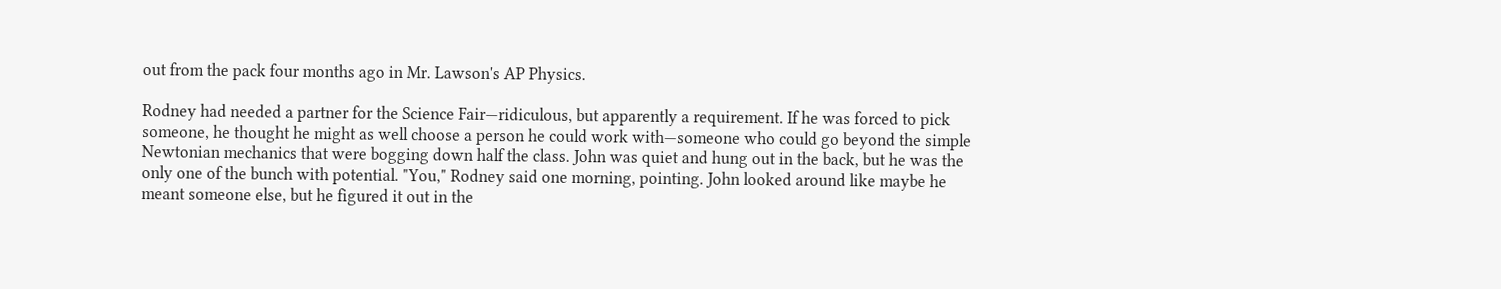out from the pack four months ago in Mr. Lawson's AP Physics.

Rodney had needed a partner for the Science Fair—ridiculous, but apparently a requirement. If he was forced to pick someone, he thought he might as well choose a person he could work with—someone who could go beyond the simple Newtonian mechanics that were bogging down half the class. John was quiet and hung out in the back, but he was the only one of the bunch with potential. "You," Rodney said one morning, pointing. John looked around like maybe he meant someone else, but he figured it out in the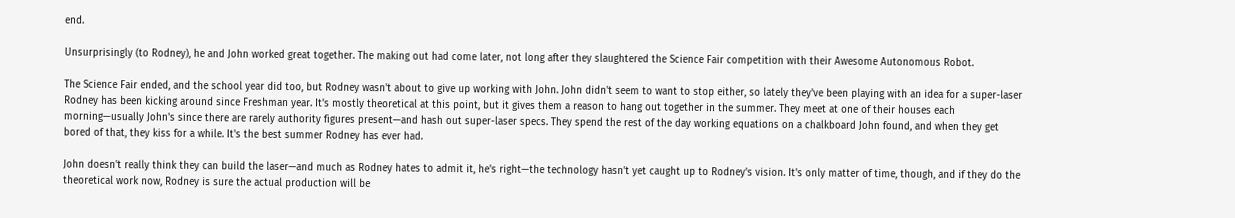end.

Unsurprisingly (to Rodney), he and John worked great together. The making out had come later, not long after they slaughtered the Science Fair competition with their Awesome Autonomous Robot.

The Science Fair ended, and the school year did too, but Rodney wasn't about to give up working with John. John didn't seem to want to stop either, so lately they've been playing with an idea for a super-laser Rodney has been kicking around since Freshman year. It's mostly theoretical at this point, but it gives them a reason to hang out together in the summer. They meet at one of their houses each morning—usually John's since there are rarely authority figures present—and hash out super-laser specs. They spend the rest of the day working equations on a chalkboard John found, and when they get bored of that, they kiss for a while. It's the best summer Rodney has ever had.

John doesn't really think they can build the laser—and much as Rodney hates to admit it, he's right—the technology hasn't yet caught up to Rodney's vision. It's only matter of time, though, and if they do the theoretical work now, Rodney is sure the actual production will be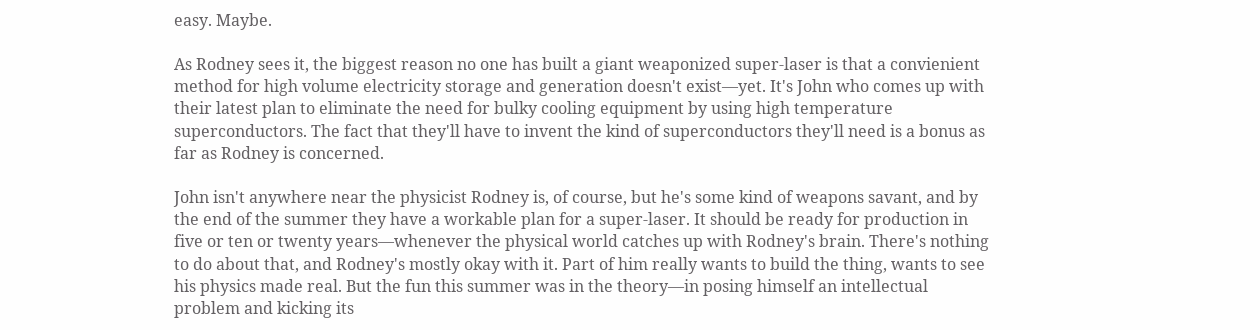easy. Maybe.

As Rodney sees it, the biggest reason no one has built a giant weaponized super-laser is that a convienient method for high volume electricity storage and generation doesn't exist—yet. It's John who comes up with their latest plan to eliminate the need for bulky cooling equipment by using high temperature superconductors. The fact that they'll have to invent the kind of superconductors they'll need is a bonus as far as Rodney is concerned.

John isn't anywhere near the physicist Rodney is, of course, but he's some kind of weapons savant, and by the end of the summer they have a workable plan for a super-laser. It should be ready for production in five or ten or twenty years—whenever the physical world catches up with Rodney's brain. There's nothing to do about that, and Rodney's mostly okay with it. Part of him really wants to build the thing, wants to see his physics made real. But the fun this summer was in the theory—in posing himself an intellectual problem and kicking its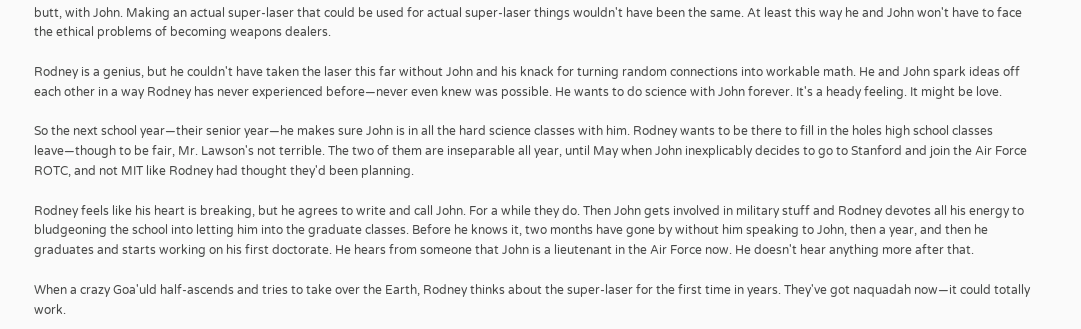butt, with John. Making an actual super-laser that could be used for actual super-laser things wouldn't have been the same. At least this way he and John won't have to face the ethical problems of becoming weapons dealers.

Rodney is a genius, but he couldn't have taken the laser this far without John and his knack for turning random connections into workable math. He and John spark ideas off each other in a way Rodney has never experienced before—never even knew was possible. He wants to do science with John forever. It's a heady feeling. It might be love.

So the next school year—their senior year—he makes sure John is in all the hard science classes with him. Rodney wants to be there to fill in the holes high school classes leave—though to be fair, Mr. Lawson's not terrible. The two of them are inseparable all year, until May when John inexplicably decides to go to Stanford and join the Air Force ROTC, and not MIT like Rodney had thought they'd been planning.

Rodney feels like his heart is breaking, but he agrees to write and call John. For a while they do. Then John gets involved in military stuff and Rodney devotes all his energy to bludgeoning the school into letting him into the graduate classes. Before he knows it, two months have gone by without him speaking to John, then a year, and then he graduates and starts working on his first doctorate. He hears from someone that John is a lieutenant in the Air Force now. He doesn't hear anything more after that.

When a crazy Goa'uld half-ascends and tries to take over the Earth, Rodney thinks about the super-laser for the first time in years. They've got naquadah now—it could totally work.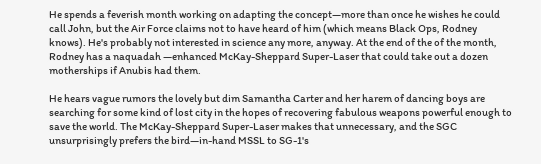He spends a feverish month working on adapting the concept—more than once he wishes he could call John, but the Air Force claims not to have heard of him (which means Black Ops, Rodney knows). He's probably not interested in science any more, anyway. At the end of the of the month, Rodney has a naquadah —enhanced McKay-Sheppard Super-Laser that could take out a dozen motherships if Anubis had them.

He hears vague rumors the lovely but dim Samantha Carter and her harem of dancing boys are searching for some kind of lost city in the hopes of recovering fabulous weapons powerful enough to save the world. The McKay-Sheppard Super-Laser makes that unnecessary, and the SGC unsurprisingly prefers the bird—in-hand MSSL to SG-1's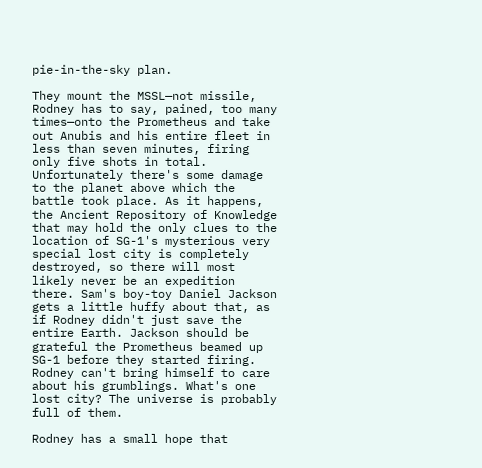pie-in-the-sky plan.

They mount the MSSL—not missile, Rodney has to say, pained, too many times—onto the Prometheus and take out Anubis and his entire fleet in less than seven minutes, firing only five shots in total. Unfortunately there's some damage to the planet above which the battle took place. As it happens, the Ancient Repository of Knowledge that may hold the only clues to the location of SG-1's mysterious very special lost city is completely destroyed, so there will most likely never be an expedition there. Sam's boy-toy Daniel Jackson gets a little huffy about that, as if Rodney didn't just save the entire Earth. Jackson should be grateful the Prometheus beamed up SG-1 before they started firing. Rodney can't bring himself to care about his grumblings. What's one lost city? The universe is probably full of them.

Rodney has a small hope that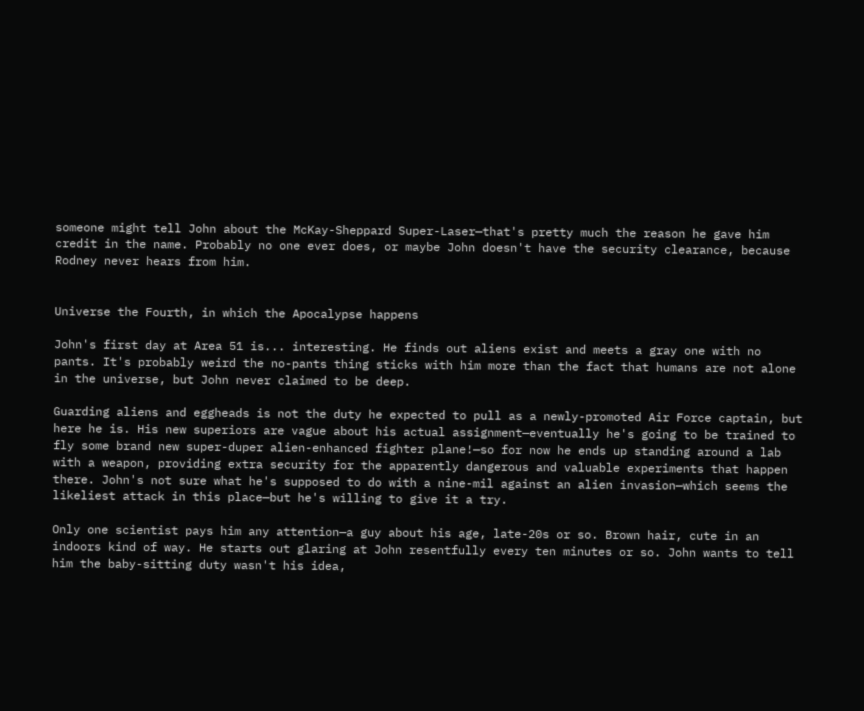someone might tell John about the McKay-Sheppard Super-Laser—that's pretty much the reason he gave him credit in the name. Probably no one ever does, or maybe John doesn't have the security clearance, because Rodney never hears from him.


Universe the Fourth, in which the Apocalypse happens

John's first day at Area 51 is... interesting. He finds out aliens exist and meets a gray one with no pants. It's probably weird the no-pants thing sticks with him more than the fact that humans are not alone in the universe, but John never claimed to be deep.

Guarding aliens and eggheads is not the duty he expected to pull as a newly-promoted Air Force captain, but here he is. His new superiors are vague about his actual assignment—eventually he's going to be trained to fly some brand new super-duper alien-enhanced fighter plane!—so for now he ends up standing around a lab with a weapon, providing extra security for the apparently dangerous and valuable experiments that happen there. John's not sure what he's supposed to do with a nine-mil against an alien invasion—which seems the likeliest attack in this place—but he's willing to give it a try.

Only one scientist pays him any attention—a guy about his age, late-20s or so. Brown hair, cute in an indoors kind of way. He starts out glaring at John resentfully every ten minutes or so. John wants to tell him the baby-sitting duty wasn't his idea,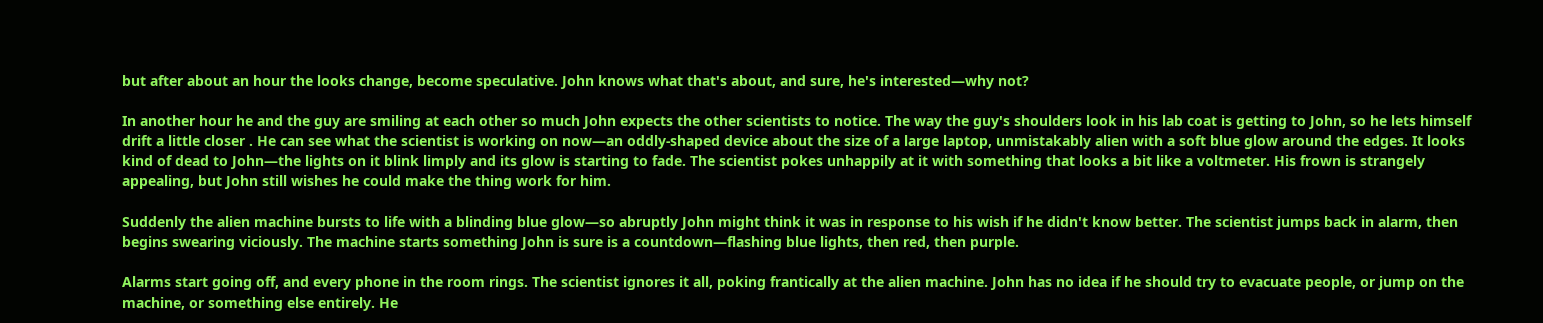but after about an hour the looks change, become speculative. John knows what that's about, and sure, he's interested—why not?

In another hour he and the guy are smiling at each other so much John expects the other scientists to notice. The way the guy's shoulders look in his lab coat is getting to John, so he lets himself drift a little closer . He can see what the scientist is working on now—an oddly-shaped device about the size of a large laptop, unmistakably alien with a soft blue glow around the edges. It looks kind of dead to John—the lights on it blink limply and its glow is starting to fade. The scientist pokes unhappily at it with something that looks a bit like a voltmeter. His frown is strangely appealing, but John still wishes he could make the thing work for him.

Suddenly the alien machine bursts to life with a blinding blue glow—so abruptly John might think it was in response to his wish if he didn't know better. The scientist jumps back in alarm, then begins swearing viciously. The machine starts something John is sure is a countdown—flashing blue lights, then red, then purple.

Alarms start going off, and every phone in the room rings. The scientist ignores it all, poking frantically at the alien machine. John has no idea if he should try to evacuate people, or jump on the machine, or something else entirely. He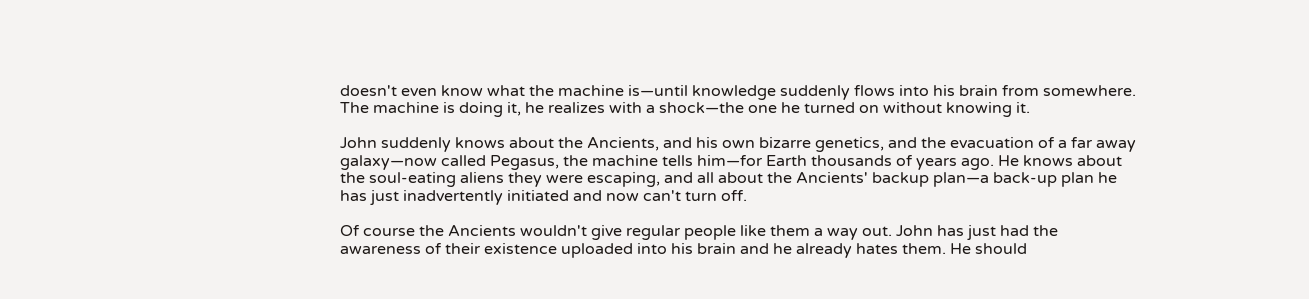doesn't even know what the machine is—until knowledge suddenly flows into his brain from somewhere. The machine is doing it, he realizes with a shock—the one he turned on without knowing it.

John suddenly knows about the Ancients, and his own bizarre genetics, and the evacuation of a far away galaxy—now called Pegasus, the machine tells him—for Earth thousands of years ago. He knows about the soul-eating aliens they were escaping, and all about the Ancients' backup plan—a back-up plan he has just inadvertently initiated and now can't turn off.

Of course the Ancients wouldn't give regular people like them a way out. John has just had the awareness of their existence uploaded into his brain and he already hates them. He should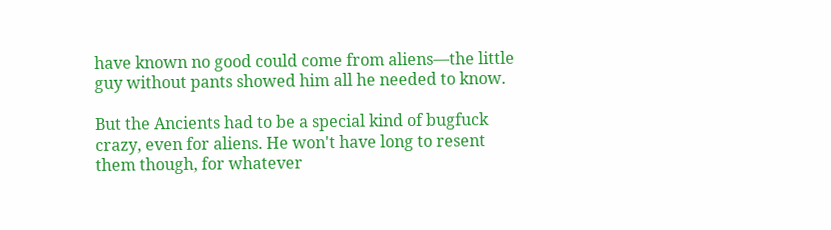have known no good could come from aliens—the little guy without pants showed him all he needed to know.

But the Ancients had to be a special kind of bugfuck crazy, even for aliens. He won't have long to resent them though, for whatever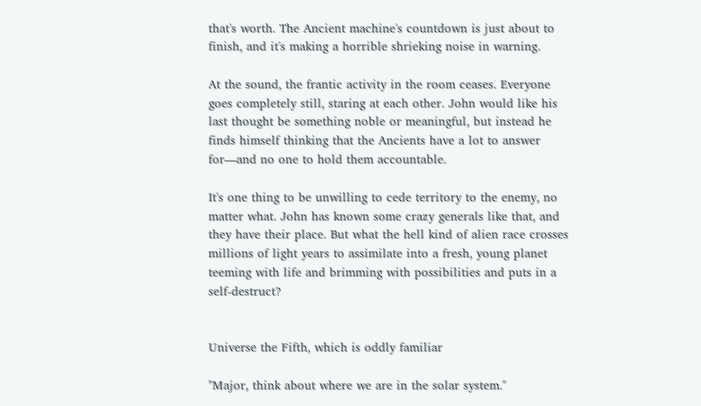that's worth. The Ancient machine's countdown is just about to finish, and it's making a horrible shrieking noise in warning.

At the sound, the frantic activity in the room ceases. Everyone goes completely still, staring at each other. John would like his last thought be something noble or meaningful, but instead he finds himself thinking that the Ancients have a lot to answer for—and no one to hold them accountable.

It's one thing to be unwilling to cede territory to the enemy, no matter what. John has known some crazy generals like that, and they have their place. But what the hell kind of alien race crosses millions of light years to assimilate into a fresh, young planet teeming with life and brimming with possibilities and puts in a self-destruct?


Universe the Fifth, which is oddly familiar

"Major, think about where we are in the solar system."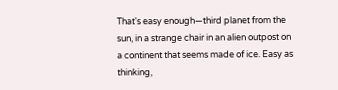That's easy enough—third planet from the sun, in a strange chair in an alien outpost on a continent that seems made of ice. Easy as thinking,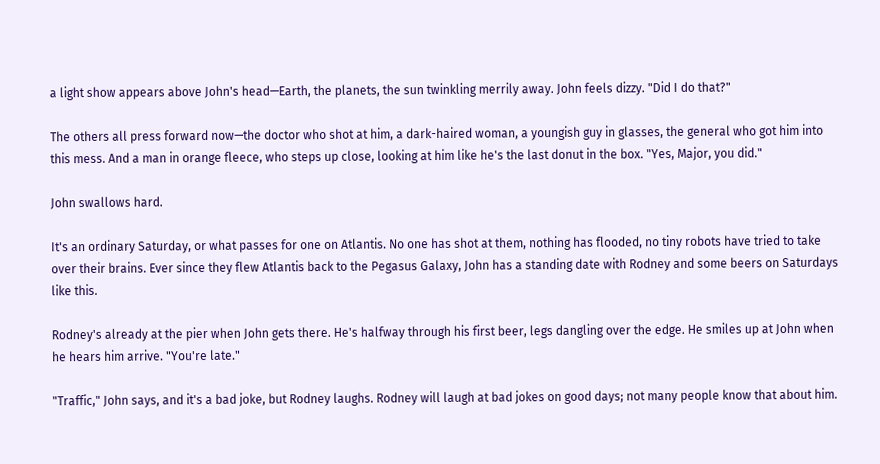a light show appears above John's head—Earth, the planets, the sun twinkling merrily away. John feels dizzy. "Did I do that?"

The others all press forward now—the doctor who shot at him, a dark-haired woman, a youngish guy in glasses, the general who got him into this mess. And a man in orange fleece, who steps up close, looking at him like he's the last donut in the box. "Yes, Major, you did."

John swallows hard.

It's an ordinary Saturday, or what passes for one on Atlantis. No one has shot at them, nothing has flooded, no tiny robots have tried to take over their brains. Ever since they flew Atlantis back to the Pegasus Galaxy, John has a standing date with Rodney and some beers on Saturdays like this.

Rodney's already at the pier when John gets there. He's halfway through his first beer, legs dangling over the edge. He smiles up at John when he hears him arrive. "You're late."

"Traffic," John says, and it's a bad joke, but Rodney laughs. Rodney will laugh at bad jokes on good days; not many people know that about him.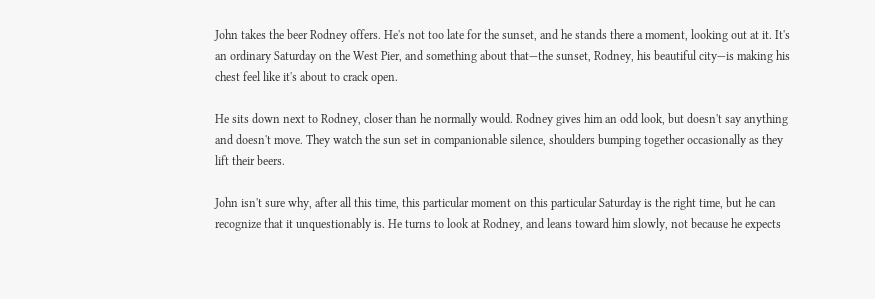John takes the beer Rodney offers. He's not too late for the sunset, and he stands there a moment, looking out at it. It's an ordinary Saturday on the West Pier, and something about that—the sunset, Rodney, his beautiful city—is making his chest feel like it's about to crack open.

He sits down next to Rodney, closer than he normally would. Rodney gives him an odd look, but doesn't say anything and doesn't move. They watch the sun set in companionable silence, shoulders bumping together occasionally as they lift their beers.

John isn't sure why, after all this time, this particular moment on this particular Saturday is the right time, but he can recognize that it unquestionably is. He turns to look at Rodney, and leans toward him slowly, not because he expects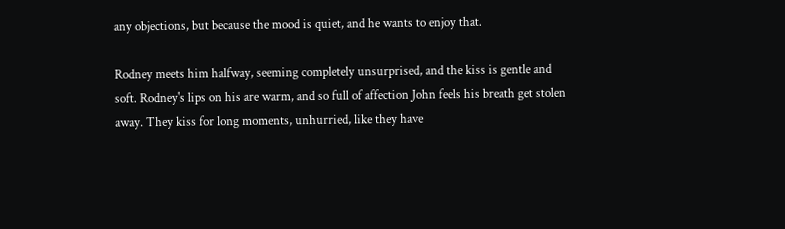any objections, but because the mood is quiet, and he wants to enjoy that.

Rodney meets him halfway, seeming completely unsurprised, and the kiss is gentle and soft. Rodney's lips on his are warm, and so full of affection John feels his breath get stolen away. They kiss for long moments, unhurried, like they have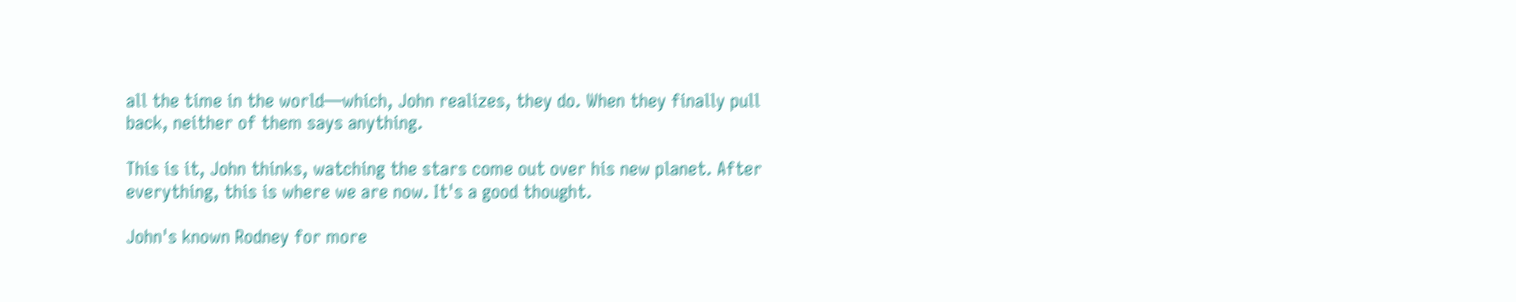all the time in the world—which, John realizes, they do. When they finally pull back, neither of them says anything.

This is it, John thinks, watching the stars come out over his new planet. After everything, this is where we are now. It's a good thought.

John's known Rodney for more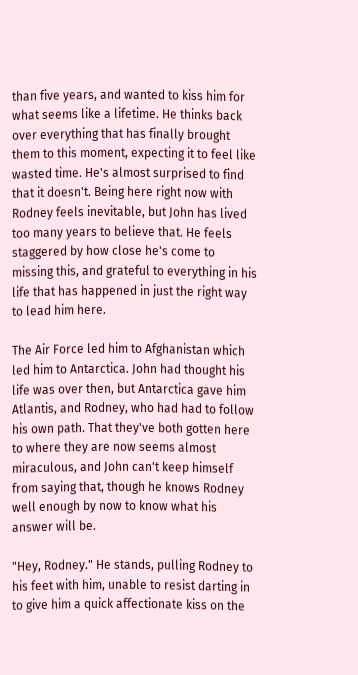than five years, and wanted to kiss him for what seems like a lifetime. He thinks back over everything that has finally brought them to this moment, expecting it to feel like wasted time. He's almost surprised to find that it doesn't. Being here right now with Rodney feels inevitable, but John has lived too many years to believe that. He feels staggered by how close he's come to missing this, and grateful to everything in his life that has happened in just the right way to lead him here.

The Air Force led him to Afghanistan which led him to Antarctica. John had thought his life was over then, but Antarctica gave him Atlantis, and Rodney, who had had to follow his own path. That they've both gotten here to where they are now seems almost miraculous, and John can't keep himself from saying that, though he knows Rodney well enough by now to know what his answer will be.

"Hey, Rodney." He stands, pulling Rodney to his feet with him, unable to resist darting in to give him a quick affectionate kiss on the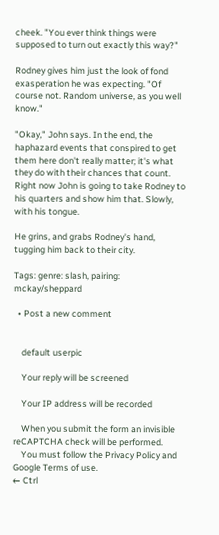cheek. "You ever think things were supposed to turn out exactly this way?"

Rodney gives him just the look of fond exasperation he was expecting. "Of course not. Random universe, as you well know."

"Okay," John says. In the end, the haphazard events that conspired to get them here don't really matter; it's what they do with their chances that count. Right now John is going to take Rodney to his quarters and show him that. Slowly, with his tongue.

He grins, and grabs Rodney's hand, tugging him back to their city.

Tags: genre: slash, pairing: mckay/sheppard

  • Post a new comment


    default userpic

    Your reply will be screened

    Your IP address will be recorded

    When you submit the form an invisible reCAPTCHA check will be performed.
    You must follow the Privacy Policy and Google Terms of use.
← Ctrl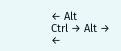← Alt
Ctrl → Alt →
←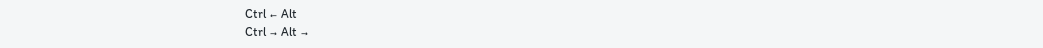Ctrl ← Alt
Ctrl → Alt →